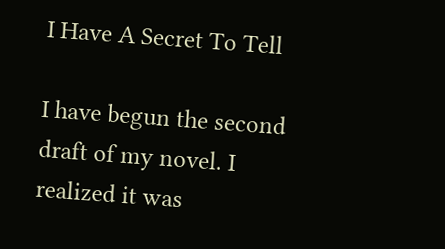I Have A Secret To Tell

I have begun the second draft of my novel. I realized it was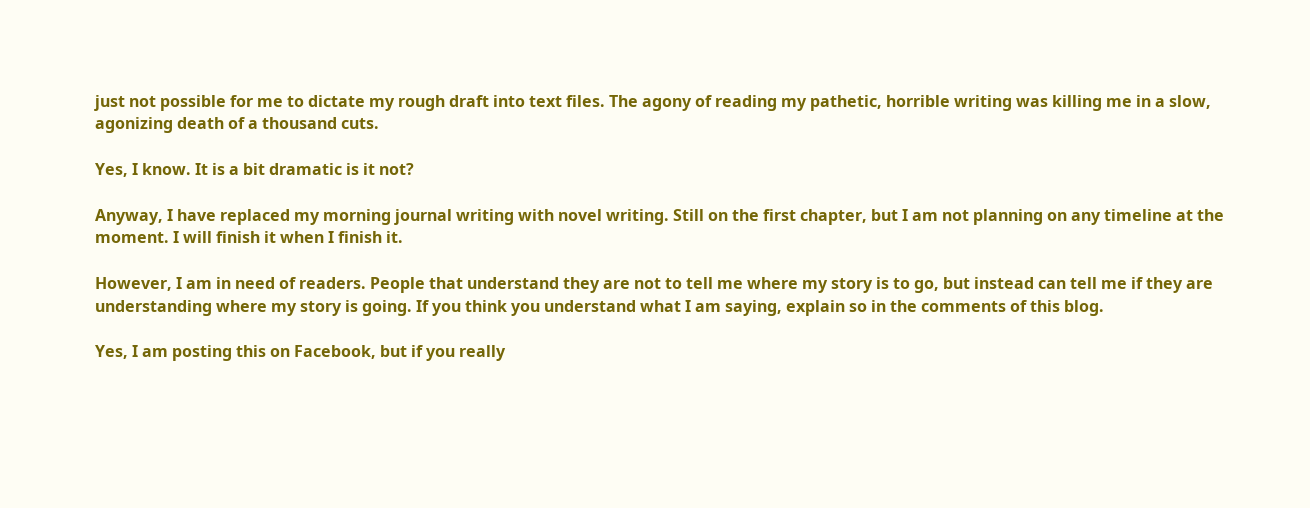just not possible for me to dictate my rough draft into text files. The agony of reading my pathetic, horrible writing was killing me in a slow, agonizing death of a thousand cuts.

Yes, I know. It is a bit dramatic is it not?

Anyway, I have replaced my morning journal writing with novel writing. Still on the first chapter, but I am not planning on any timeline at the moment. I will finish it when I finish it.

However, I am in need of readers. People that understand they are not to tell me where my story is to go, but instead can tell me if they are understanding where my story is going. If you think you understand what I am saying, explain so in the comments of this blog.

Yes, I am posting this on Facebook, but if you really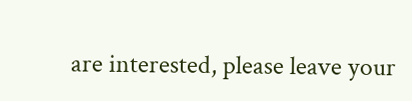are interested, please leave your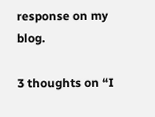response on my blog.

3 thoughts on “I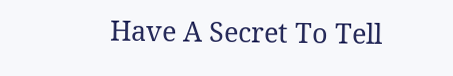Have A Secret To Tell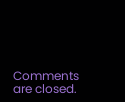Comments are closed.